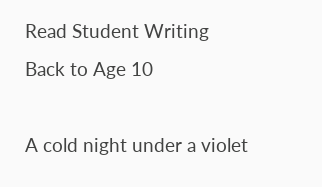Read Student Writing
Back to Age 10

A cold night under a violet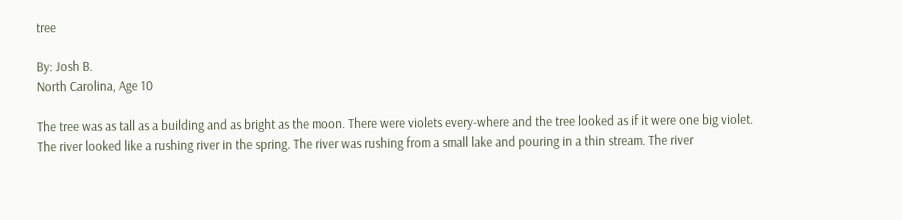tree

By: Josh B.
North Carolina, Age 10

The tree was as tall as a building and as bright as the moon. There were violets every-where and the tree looked as if it were one big violet. The river looked like a rushing river in the spring. The river was rushing from a small lake and pouring in a thin stream. The river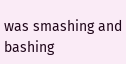was smashing and bashing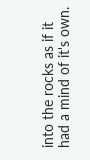into the rocks as if it had a mind of it's own.